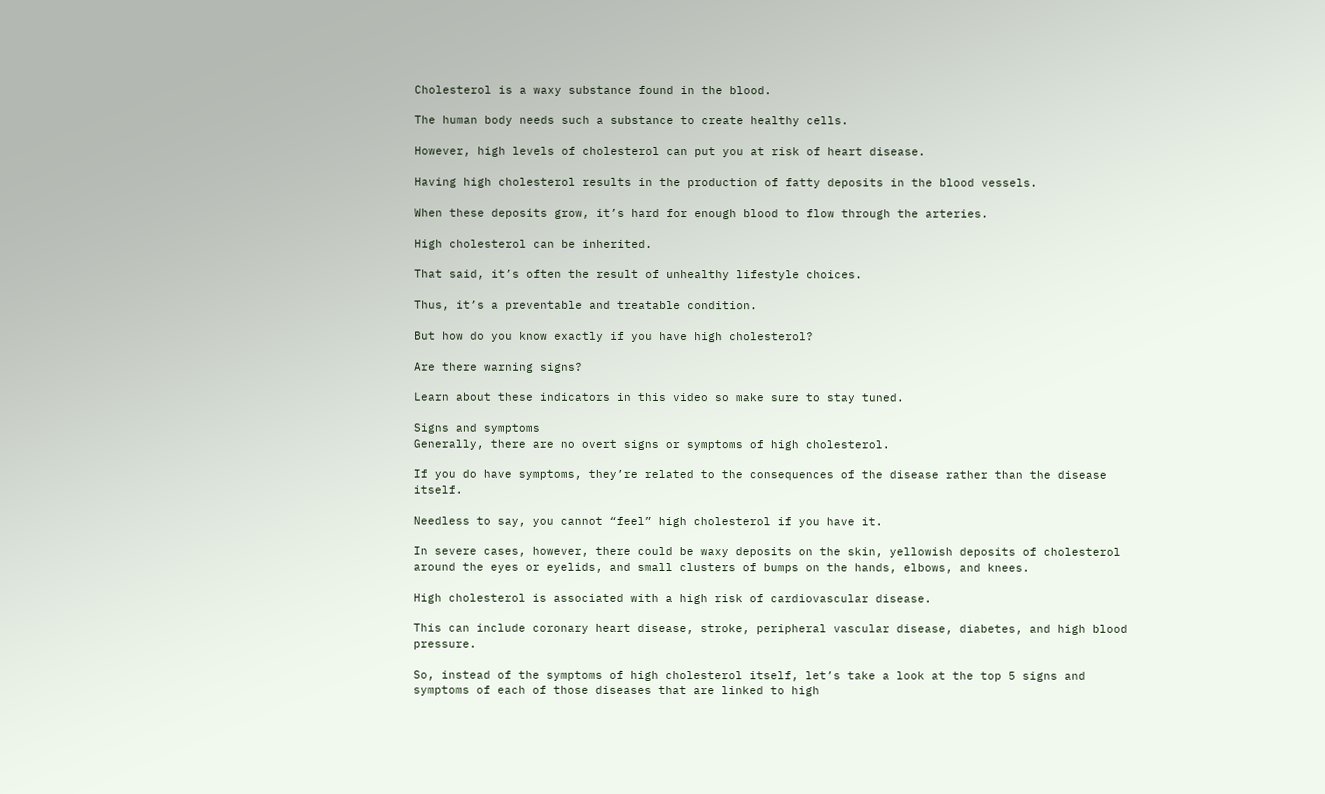Cholesterol is a waxy substance found in the blood.

The human body needs such a substance to create healthy cells.

However, high levels of cholesterol can put you at risk of heart disease.

Having high cholesterol results in the production of fatty deposits in the blood vessels.

When these deposits grow, it’s hard for enough blood to flow through the arteries.

High cholesterol can be inherited.

That said, it’s often the result of unhealthy lifestyle choices.

Thus, it’s a preventable and treatable condition.

But how do you know exactly if you have high cholesterol?

Are there warning signs?

Learn about these indicators in this video so make sure to stay tuned.

Signs and symptoms
Generally, there are no overt signs or symptoms of high cholesterol.

If you do have symptoms, they’re related to the consequences of the disease rather than the disease itself.

Needless to say, you cannot “feel” high cholesterol if you have it.

In severe cases, however, there could be waxy deposits on the skin, yellowish deposits of cholesterol around the eyes or eyelids, and small clusters of bumps on the hands, elbows, and knees.

High cholesterol is associated with a high risk of cardiovascular disease.

This can include coronary heart disease, stroke, peripheral vascular disease, diabetes, and high blood pressure.

So, instead of the symptoms of high cholesterol itself, let’s take a look at the top 5 signs and symptoms of each of those diseases that are linked to high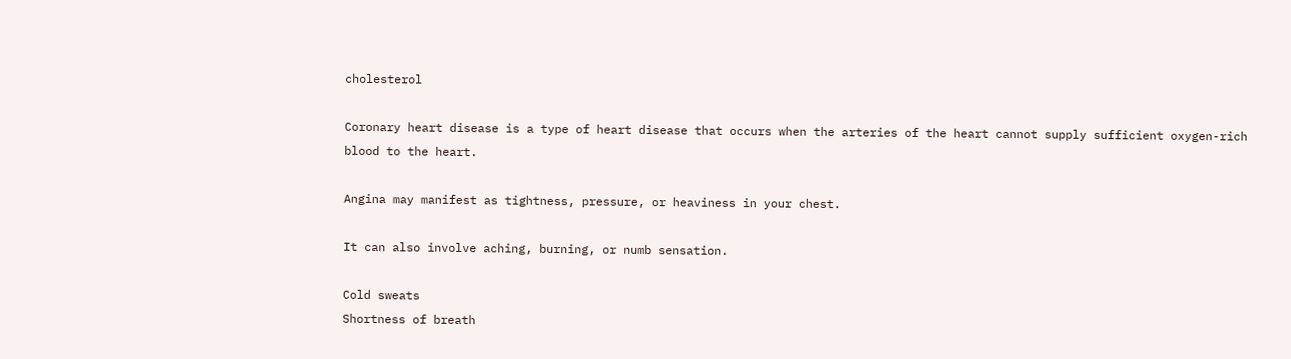cholesterol

Coronary heart disease is a type of heart disease that occurs when the arteries of the heart cannot supply sufficient oxygen-rich blood to the heart.

Angina may manifest as tightness, pressure, or heaviness in your chest.

It can also involve aching, burning, or numb sensation.

Cold sweats
Shortness of breath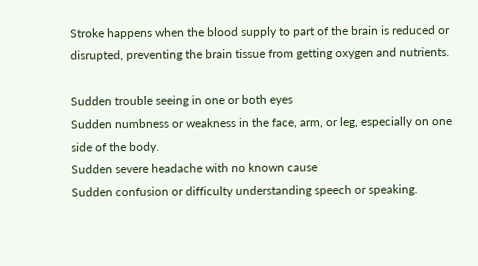Stroke happens when the blood supply to part of the brain is reduced or disrupted, preventing the brain tissue from getting oxygen and nutrients.

Sudden trouble seeing in one or both eyes
Sudden numbness or weakness in the face, arm, or leg, especially on one side of the body.
Sudden severe headache with no known cause
Sudden confusion or difficulty understanding speech or speaking.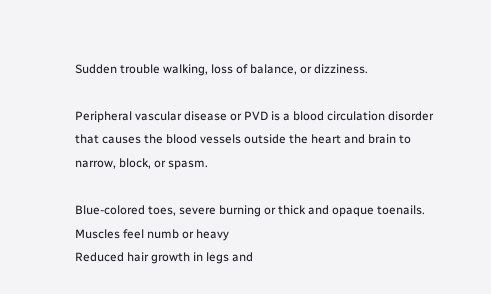Sudden trouble walking, loss of balance, or dizziness.

Peripheral vascular disease or PVD is a blood circulation disorder that causes the blood vessels outside the heart and brain to narrow, block, or spasm.

Blue-colored toes, severe burning or thick and opaque toenails.
Muscles feel numb or heavy
Reduced hair growth in legs and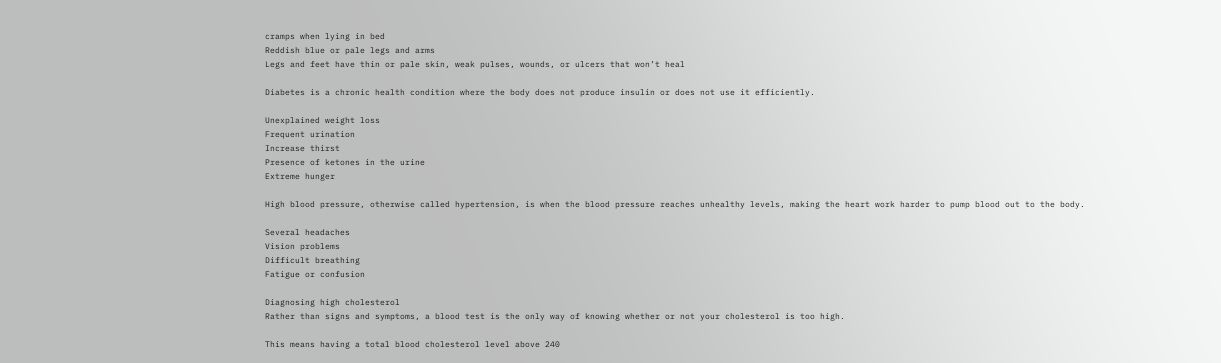cramps when lying in bed
Reddish blue or pale legs and arms
Legs and feet have thin or pale skin, weak pulses, wounds, or ulcers that won’t heal

Diabetes is a chronic health condition where the body does not produce insulin or does not use it efficiently.

Unexplained weight loss
Frequent urination
Increase thirst
Presence of ketones in the urine
Extreme hunger

High blood pressure, otherwise called hypertension, is when the blood pressure reaches unhealthy levels, making the heart work harder to pump blood out to the body.

Several headaches
Vision problems
Difficult breathing
Fatigue or confusion

Diagnosing high cholesterol
Rather than signs and symptoms, a blood test is the only way of knowing whether or not your cholesterol is too high.

This means having a total blood cholesterol level above 240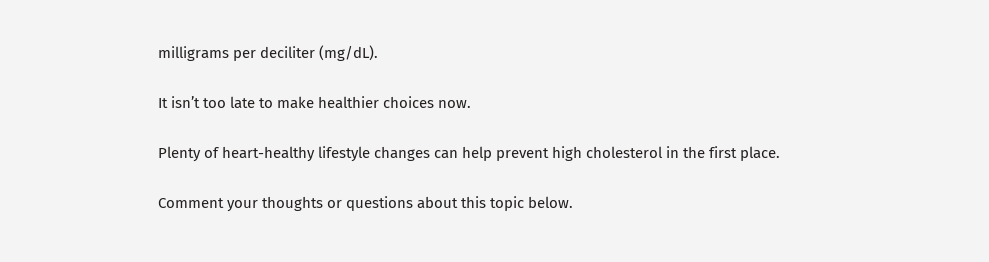milligrams per deciliter (mg/dL).

It isn’t too late to make healthier choices now.

Plenty of heart-healthy lifestyle changes can help prevent high cholesterol in the first place.

Comment your thoughts or questions about this topic below.